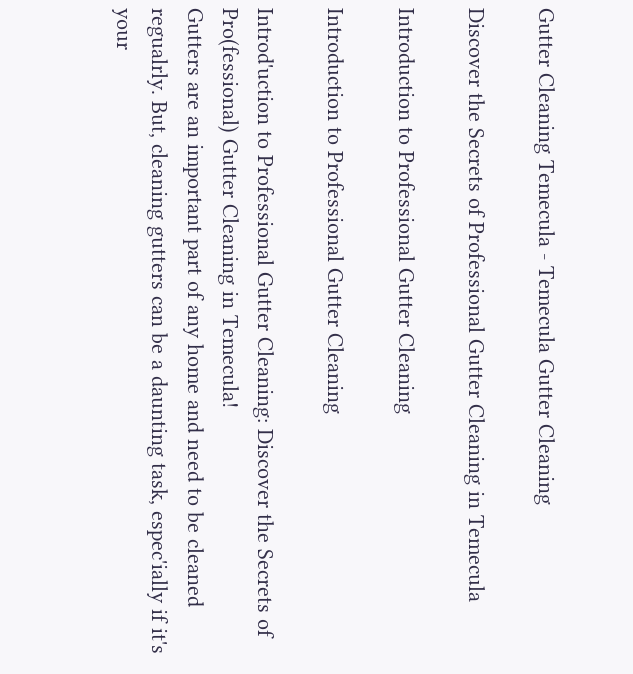Gutter Cleaning Temecula - Temecula Gutter Cleaning

Discover the Secrets of Professional Gutter Cleaning in Temecula

Introduction to Professional Gutter Cleaning

Introduction to Professional Gutter Cleaning

Introd'uction to Professional Gutter Cleaning: Discover the Secrets of Pro(fessional) Gutter Cleaning in Temecula!
Gutters are an important part of any home and need to be cleaned regualrly. But, cleaning gutters can be a daunting task, espec'ially if it's your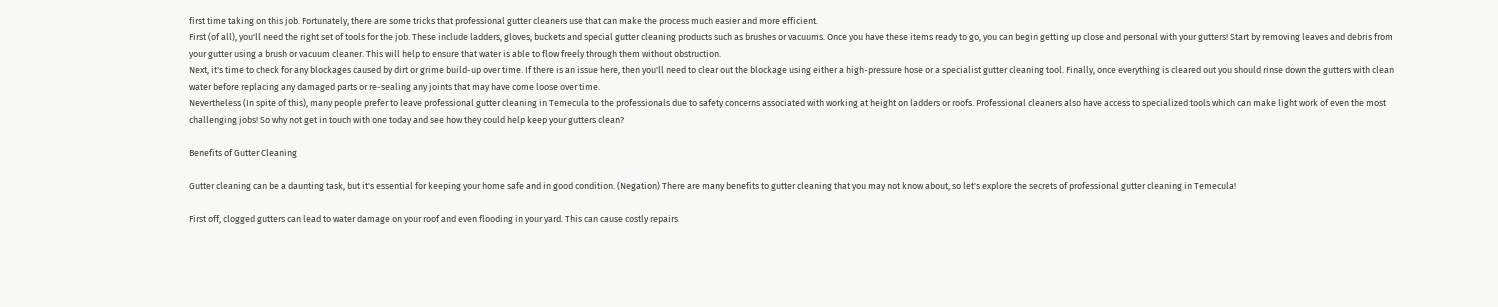first time taking on this job. Fortunately, there are some tricks that professional gutter cleaners use that can make the process much easier and more efficient.
First (of all), you'll need the right set of tools for the job. These include ladders, gloves, buckets and special gutter cleaning products such as brushes or vacuums. Once you have these items ready to go, you can begin getting up close and personal with your gutters! Start by removing leaves and debris from your gutter using a brush or vacuum cleaner. This will help to ensure that water is able to flow freely through them without obstruction.
Next, it's time to check for any blockages caused by dirt or grime build-up over time. If there is an issue here, then you'll need to clear out the blockage using either a high-pressure hose or a specialist gutter cleaning tool. Finally, once everything is cleared out you should rinse down the gutters with clean water before replacing any damaged parts or re-sealing any joints that may have come loose over time.
Nevertheless (In spite of this), many people prefer to leave professional gutter cleaning in Temecula to the professionals due to safety concerns associated with working at height on ladders or roofs. Professional cleaners also have access to specialized tools which can make light work of even the most challenging jobs! So why not get in touch with one today and see how they could help keep your gutters clean?

Benefits of Gutter Cleaning

Gutter cleaning can be a daunting task, but it's essential for keeping your home safe and in good condition. (Negation) There are many benefits to gutter cleaning that you may not know about, so let's explore the secrets of professional gutter cleaning in Temecula!

First off, clogged gutters can lead to water damage on your roof and even flooding in your yard. This can cause costly repairs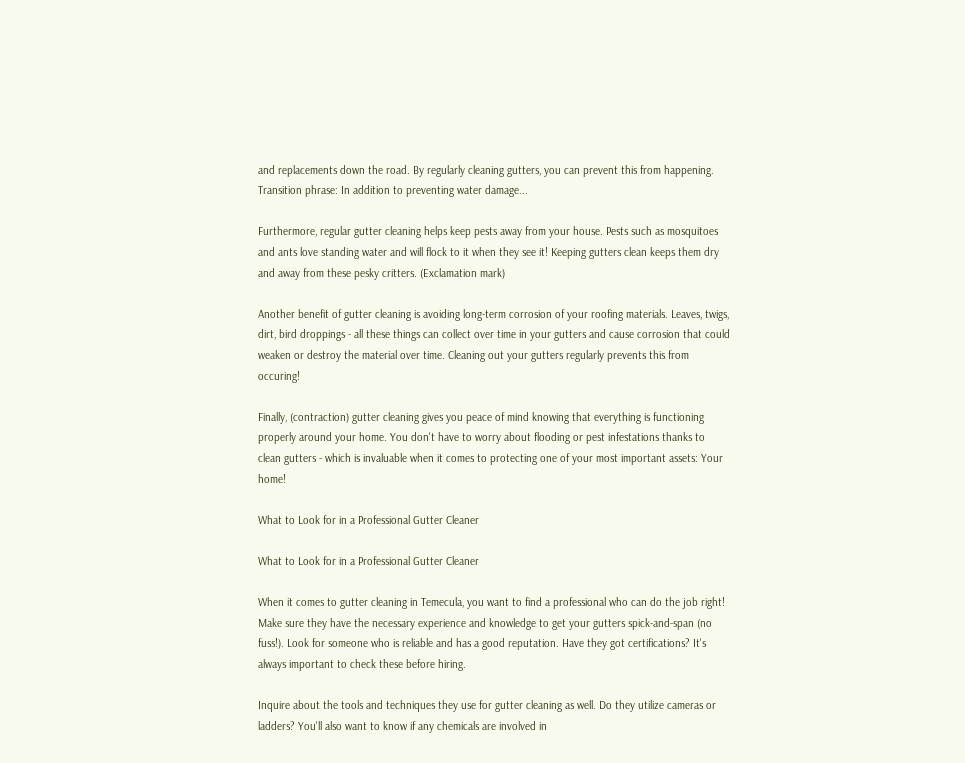and replacements down the road. By regularly cleaning gutters, you can prevent this from happening. Transition phrase: In addition to preventing water damage...

Furthermore, regular gutter cleaning helps keep pests away from your house. Pests such as mosquitoes and ants love standing water and will flock to it when they see it! Keeping gutters clean keeps them dry and away from these pesky critters. (Exclamation mark)

Another benefit of gutter cleaning is avoiding long-term corrosion of your roofing materials. Leaves, twigs, dirt, bird droppings - all these things can collect over time in your gutters and cause corrosion that could weaken or destroy the material over time. Cleaning out your gutters regularly prevents this from occuring!

Finally, (contraction) gutter cleaning gives you peace of mind knowing that everything is functioning properly around your home. You don't have to worry about flooding or pest infestations thanks to clean gutters - which is invaluable when it comes to protecting one of your most important assets: Your home!

What to Look for in a Professional Gutter Cleaner

What to Look for in a Professional Gutter Cleaner

When it comes to gutter cleaning in Temecula, you want to find a professional who can do the job right! Make sure they have the necessary experience and knowledge to get your gutters spick-and-span (no fuss!). Look for someone who is reliable and has a good reputation. Have they got certifications? It's always important to check these before hiring.

Inquire about the tools and techniques they use for gutter cleaning as well. Do they utilize cameras or ladders? You'll also want to know if any chemicals are involved in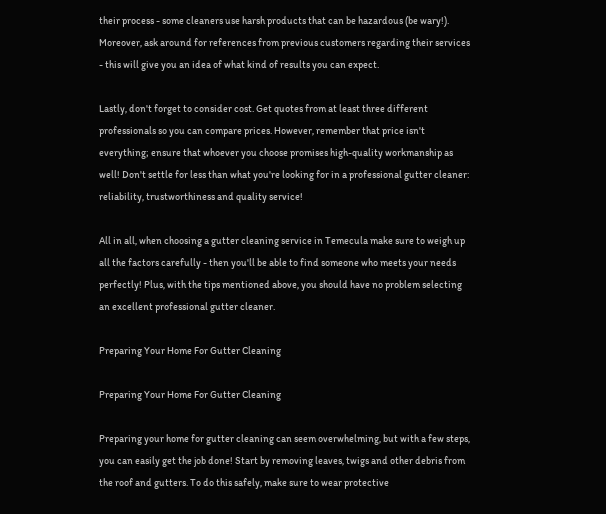their process - some cleaners use harsh products that can be hazardous (be wary!). Moreover, ask around for references from previous customers regarding their services - this will give you an idea of what kind of results you can expect.

Lastly, don't forget to consider cost. Get quotes from at least three different professionals so you can compare prices. However, remember that price isn't everything; ensure that whoever you choose promises high-quality workmanship as well! Don't settle for less than what you're looking for in a professional gutter cleaner: reliability, trustworthiness and quality service!

All in all, when choosing a gutter cleaning service in Temecula make sure to weigh up all the factors carefully - then you'll be able to find someone who meets your needs perfectly! Plus, with the tips mentioned above, you should have no problem selecting an excellent professional gutter cleaner.

Preparing Your Home For Gutter Cleaning

Preparing Your Home For Gutter Cleaning

Preparing your home for gutter cleaning can seem overwhelming, but with a few steps, you can easily get the job done! Start by removing leaves, twigs and other debris from the roof and gutters. To do this safely, make sure to wear protective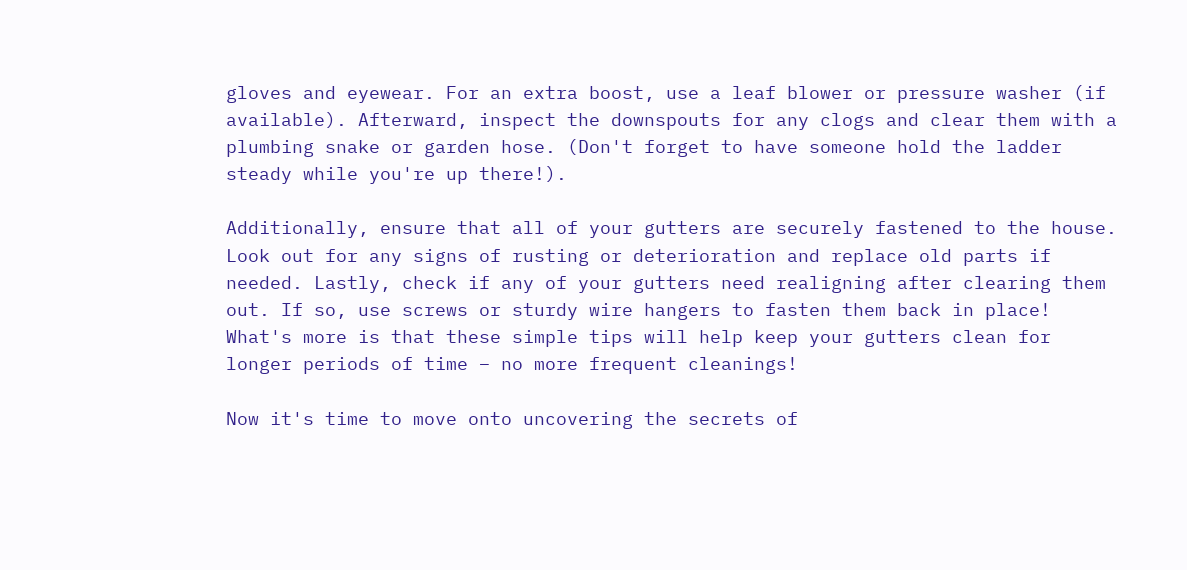gloves and eyewear. For an extra boost, use a leaf blower or pressure washer (if available). Afterward, inspect the downspouts for any clogs and clear them with a plumbing snake or garden hose. (Don't forget to have someone hold the ladder steady while you're up there!).

Additionally, ensure that all of your gutters are securely fastened to the house. Look out for any signs of rusting or deterioration and replace old parts if needed. Lastly, check if any of your gutters need realigning after clearing them out. If so, use screws or sturdy wire hangers to fasten them back in place! What's more is that these simple tips will help keep your gutters clean for longer periods of time – no more frequent cleanings!

Now it's time to move onto uncovering the secrets of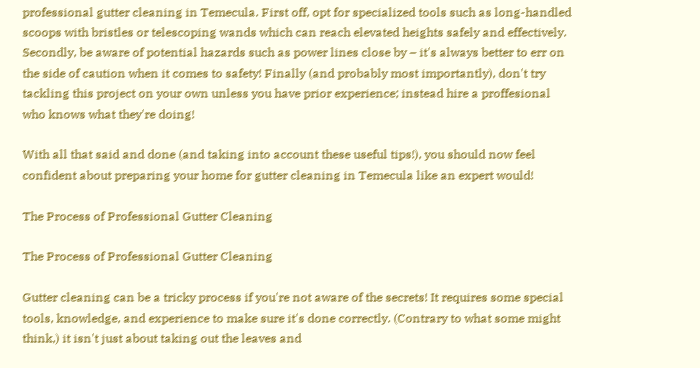professional gutter cleaning in Temecula. First off, opt for specialized tools such as long-handled scoops with bristles or telescoping wands which can reach elevated heights safely and effectively. Secondly, be aware of potential hazards such as power lines close by – it's always better to err on the side of caution when it comes to safety! Finally (and probably most importantly), don't try tackling this project on your own unless you have prior experience; instead hire a proffesional who knows what they're doing!

With all that said and done (and taking into account these useful tips!), you should now feel confident about preparing your home for gutter cleaning in Temecula like an expert would!

The Process of Professional Gutter Cleaning

The Process of Professional Gutter Cleaning

Gutter cleaning can be a tricky process if you're not aware of the secrets! It requires some special tools, knowledge, and experience to make sure it's done correctly. (Contrary to what some might think,) it isn't just about taking out the leaves and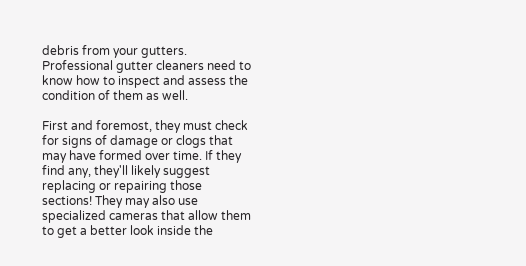debris from your gutters. Professional gutter cleaners need to know how to inspect and assess the condition of them as well.

First and foremost, they must check for signs of damage or clogs that may have formed over time. If they find any, they'll likely suggest replacing or repairing those sections! They may also use specialized cameras that allow them to get a better look inside the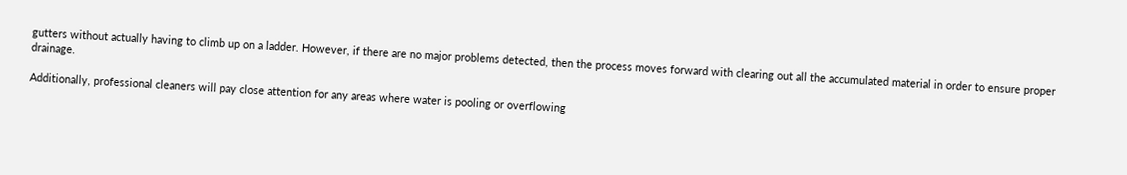gutters without actually having to climb up on a ladder. However, if there are no major problems detected, then the process moves forward with clearing out all the accumulated material in order to ensure proper drainage.

Additionally, professional cleaners will pay close attention for any areas where water is pooling or overflowing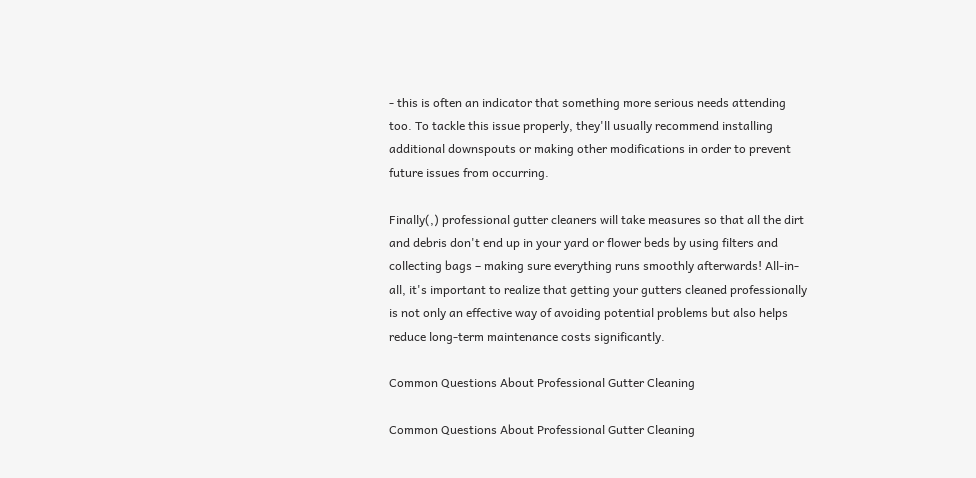- this is often an indicator that something more serious needs attending too. To tackle this issue properly, they'll usually recommend installing additional downspouts or making other modifications in order to prevent future issues from occurring.

Finally(,) professional gutter cleaners will take measures so that all the dirt and debris don't end up in your yard or flower beds by using filters and collecting bags – making sure everything runs smoothly afterwards! All-in-all, it's important to realize that getting your gutters cleaned professionally is not only an effective way of avoiding potential problems but also helps reduce long-term maintenance costs significantly.

Common Questions About Professional Gutter Cleaning

Common Questions About Professional Gutter Cleaning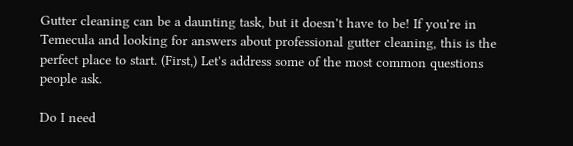Gutter cleaning can be a daunting task, but it doesn't have to be! If you're in Temecula and looking for answers about professional gutter cleaning, this is the perfect place to start. (First,) Let's address some of the most common questions people ask.

Do I need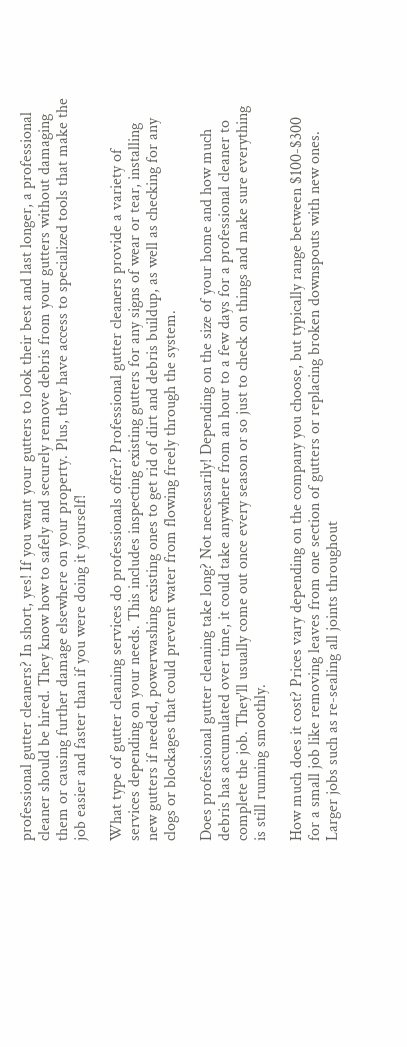professional gutter cleaners? In short, yes! If you want your gutters to look their best and last longer, a professional cleaner should be hired. They know how to safely and securely remove debris from your gutters without damaging them or causing further damage elsewhere on your property. Plus, they have access to specialized tools that make the job easier and faster than if you were doing it yourself!

What type of gutter cleaning services do professionals offer? Professional gutter cleaners provide a variety of services depending on your needs. This includes inspecting existing gutters for any signs of wear or tear, installing new gutters if needed, powerwashing existing ones to get rid of dirt and debris buildup, as well as checking for any clogs or blockages that could prevent water from flowing freely through the system.

Does professional gutter cleaning take long? Not necessarily! Depending on the size of your home and how much debris has accumulated over time, it could take anywhere from an hour to a few days for a professional cleaner to complete the job. They'll usually come out once every season or so just to check on things and make sure everything is still running smoothly.

How much does it cost? Prices vary depending on the company you choose, but typically range between $100-$300 for a small job like removing leaves from one section of gutters or replacing broken downspouts with new ones. Larger jobs such as re-sealing all joints throughout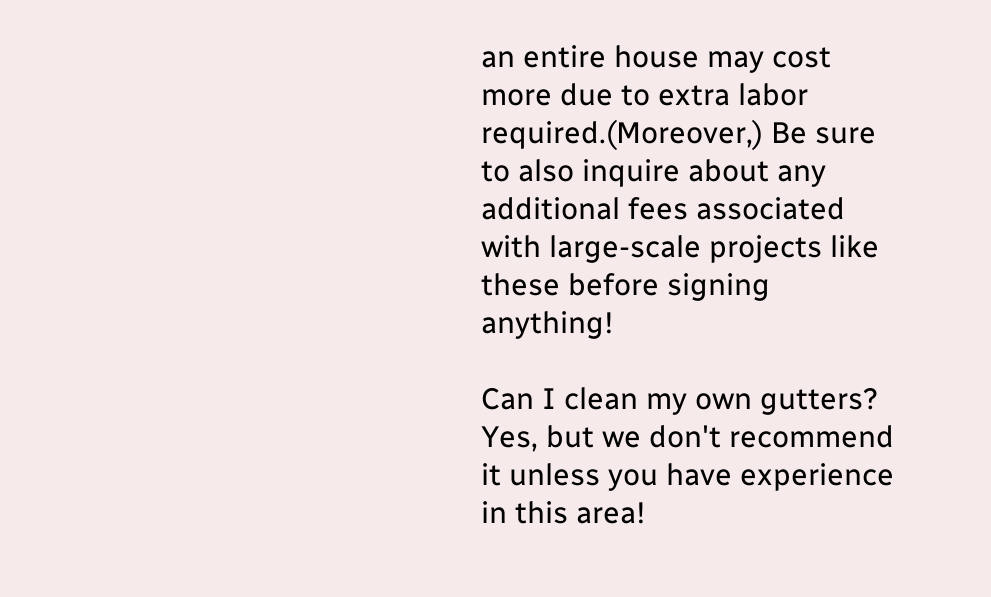an entire house may cost more due to extra labor required.(Moreover,) Be sure to also inquire about any additional fees associated with large-scale projects like these before signing anything!

Can I clean my own gutters? Yes, but we don't recommend it unless you have experience in this area!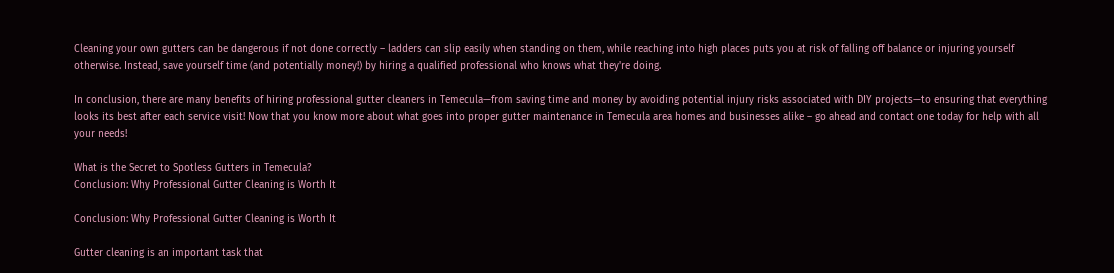Cleaning your own gutters can be dangerous if not done correctly – ladders can slip easily when standing on them, while reaching into high places puts you at risk of falling off balance or injuring yourself otherwise. Instead, save yourself time (and potentially money!) by hiring a qualified professional who knows what they're doing.

In conclusion, there are many benefits of hiring professional gutter cleaners in Temecula—from saving time and money by avoiding potential injury risks associated with DIY projects—to ensuring that everything looks its best after each service visit! Now that you know more about what goes into proper gutter maintenance in Temecula area homes and businesses alike – go ahead and contact one today for help with all your needs!

What is the Secret to Spotless Gutters in Temecula?
Conclusion: Why Professional Gutter Cleaning is Worth It

Conclusion: Why Professional Gutter Cleaning is Worth It

Gutter cleaning is an important task that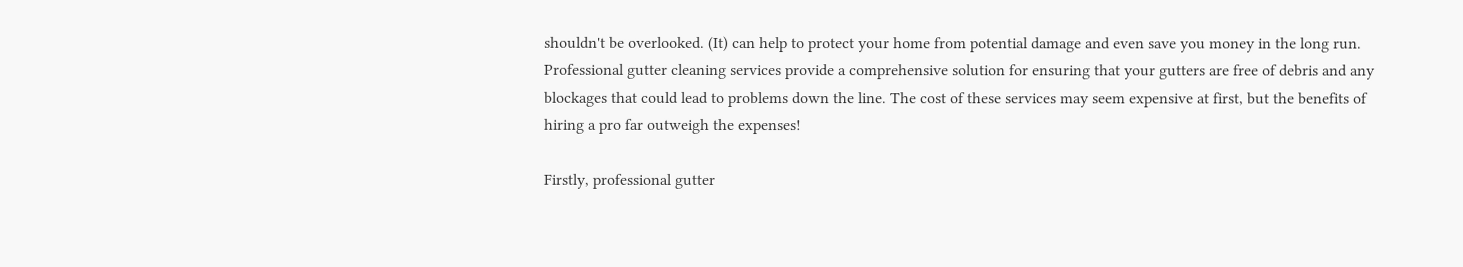shouldn't be overlooked. (It) can help to protect your home from potential damage and even save you money in the long run. Professional gutter cleaning services provide a comprehensive solution for ensuring that your gutters are free of debris and any blockages that could lead to problems down the line. The cost of these services may seem expensive at first, but the benefits of hiring a pro far outweigh the expenses!

Firstly, professional gutter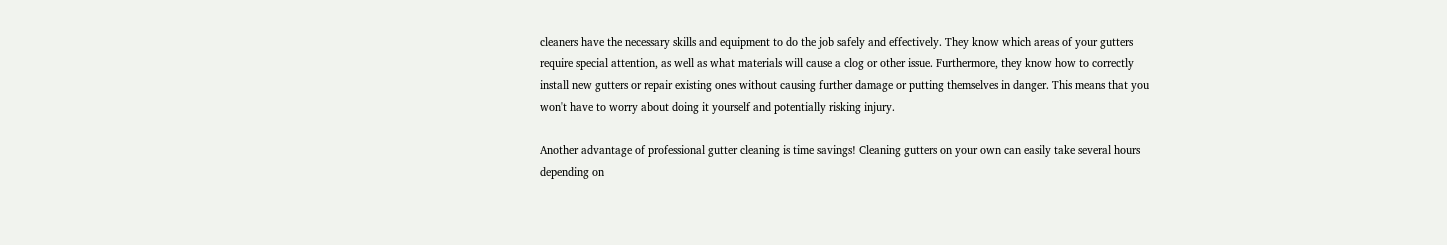cleaners have the necessary skills and equipment to do the job safely and effectively. They know which areas of your gutters require special attention, as well as what materials will cause a clog or other issue. Furthermore, they know how to correctly install new gutters or repair existing ones without causing further damage or putting themselves in danger. This means that you won't have to worry about doing it yourself and potentially risking injury.

Another advantage of professional gutter cleaning is time savings! Cleaning gutters on your own can easily take several hours depending on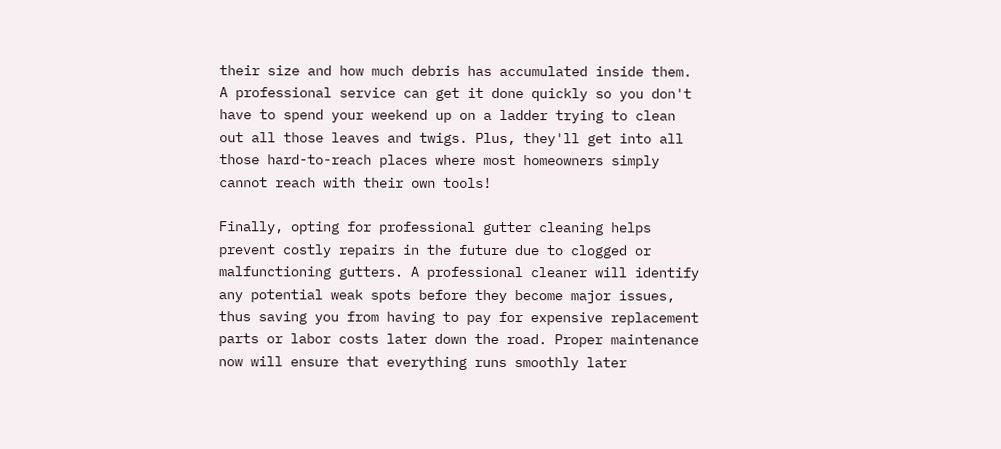their size and how much debris has accumulated inside them. A professional service can get it done quickly so you don't have to spend your weekend up on a ladder trying to clean out all those leaves and twigs. Plus, they'll get into all those hard-to-reach places where most homeowners simply cannot reach with their own tools!

Finally, opting for professional gutter cleaning helps prevent costly repairs in the future due to clogged or malfunctioning gutters. A professional cleaner will identify any potential weak spots before they become major issues, thus saving you from having to pay for expensive replacement parts or labor costs later down the road. Proper maintenance now will ensure that everything runs smoothly later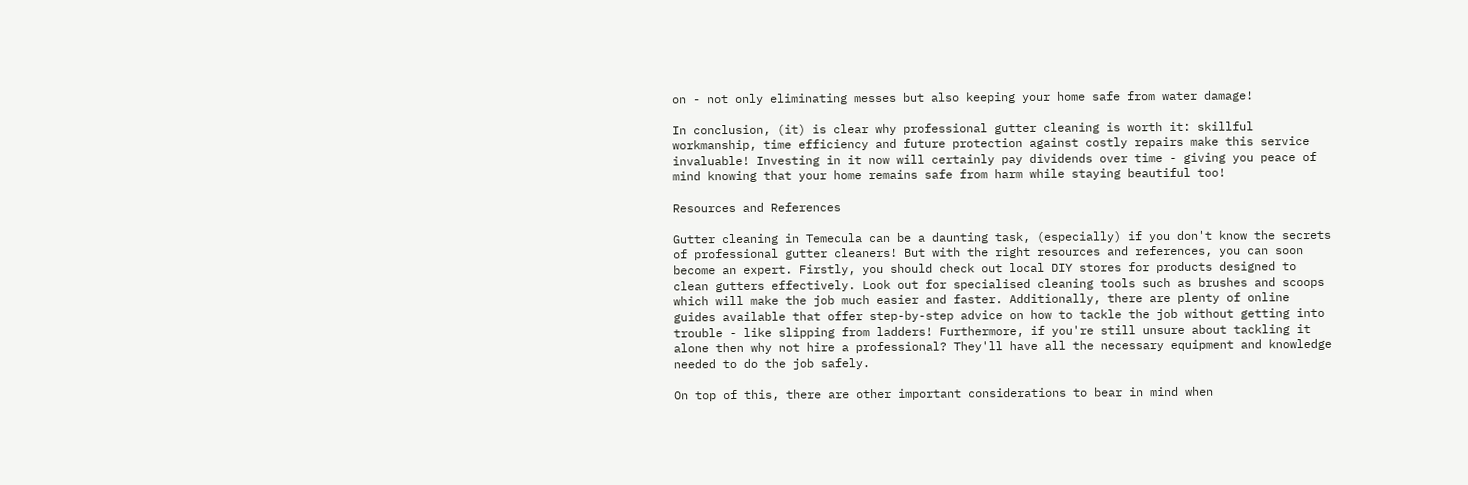on - not only eliminating messes but also keeping your home safe from water damage!

In conclusion, (it) is clear why professional gutter cleaning is worth it: skillful workmanship, time efficiency and future protection against costly repairs make this service invaluable! Investing in it now will certainly pay dividends over time - giving you peace of mind knowing that your home remains safe from harm while staying beautiful too!

Resources and References

Gutter cleaning in Temecula can be a daunting task, (especially) if you don't know the secrets of professional gutter cleaners! But with the right resources and references, you can soon become an expert. Firstly, you should check out local DIY stores for products designed to clean gutters effectively. Look out for specialised cleaning tools such as brushes and scoops which will make the job much easier and faster. Additionally, there are plenty of online guides available that offer step-by-step advice on how to tackle the job without getting into trouble - like slipping from ladders! Furthermore, if you're still unsure about tackling it alone then why not hire a professional? They'll have all the necessary equipment and knowledge needed to do the job safely.

On top of this, there are other important considerations to bear in mind when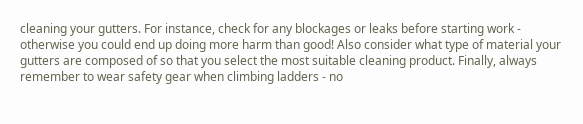cleaning your gutters. For instance, check for any blockages or leaks before starting work - otherwise you could end up doing more harm than good! Also consider what type of material your gutters are composed of so that you select the most suitable cleaning product. Finally, always remember to wear safety gear when climbing ladders - no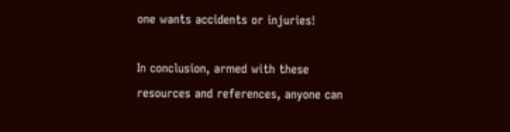one wants accidents or injuries!

In conclusion, armed with these resources and references, anyone can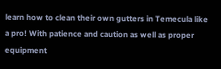learn how to clean their own gutters in Temecula like a pro! With patience and caution as well as proper equipment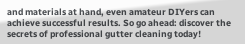and materials at hand, even amateur DIYers can achieve successful results. So go ahead: discover the secrets of professional gutter cleaning today!